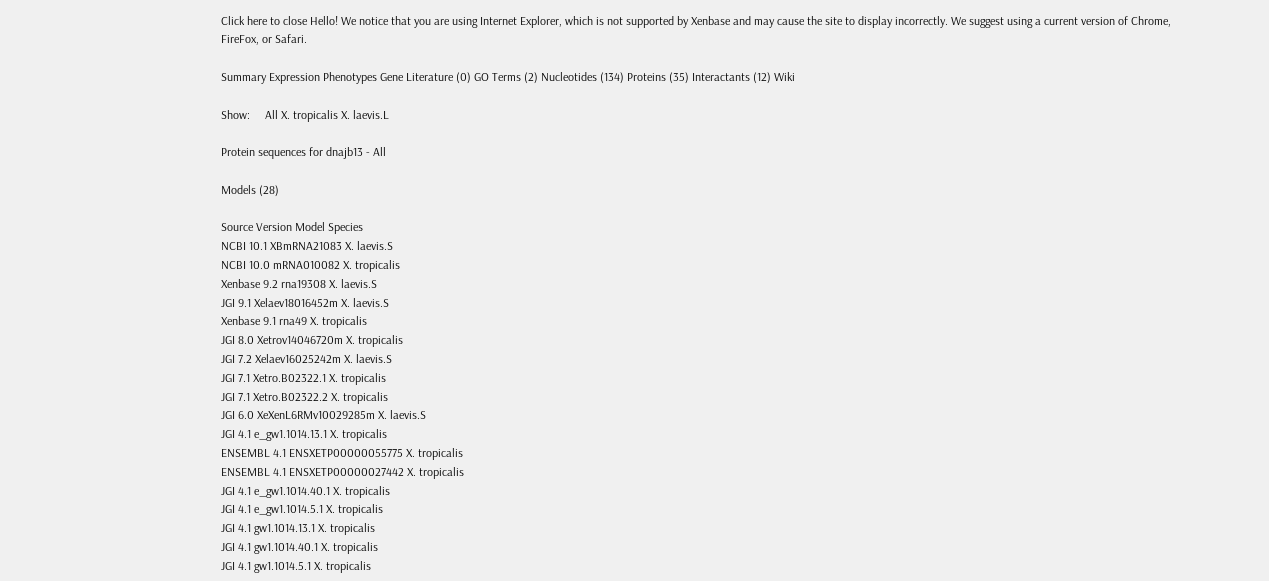Click here to close Hello! We notice that you are using Internet Explorer, which is not supported by Xenbase and may cause the site to display incorrectly. We suggest using a current version of Chrome, FireFox, or Safari.

Summary Expression Phenotypes Gene Literature (0) GO Terms (2) Nucleotides (134) Proteins (35) Interactants (12) Wiki

Show:     All X. tropicalis X. laevis.L

Protein sequences for dnajb13 - All

Models (28)

Source Version Model Species
NCBI 10.1 XBmRNA21083 X. laevis.S
NCBI 10.0 mRNA010082 X. tropicalis
Xenbase 9.2 rna19308 X. laevis.S
JGI 9.1 Xelaev18016452m X. laevis.S
Xenbase 9.1 rna49 X. tropicalis
JGI 8.0 Xetrov14046720m X. tropicalis
JGI 7.2 Xelaev16025242m X. laevis.S
JGI 7.1 Xetro.B02322.1 X. tropicalis
JGI 7.1 Xetro.B02322.2 X. tropicalis
JGI 6.0 XeXenL6RMv10029285m X. laevis.S
JGI 4.1 e_gw1.1014.13.1 X. tropicalis
ENSEMBL 4.1 ENSXETP00000055775 X. tropicalis
ENSEMBL 4.1 ENSXETP00000027442 X. tropicalis
JGI 4.1 e_gw1.1014.40.1 X. tropicalis
JGI 4.1 e_gw1.1014.5.1 X. tropicalis
JGI 4.1 gw1.1014.13.1 X. tropicalis
JGI 4.1 gw1.1014.40.1 X. tropicalis
JGI 4.1 gw1.1014.5.1 X. tropicalis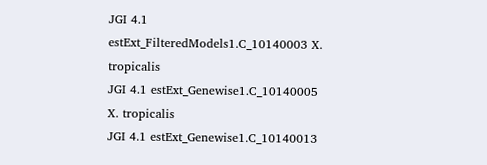JGI 4.1 estExt_FilteredModels1.C_10140003 X. tropicalis
JGI 4.1 estExt_Genewise1.C_10140005 X. tropicalis
JGI 4.1 estExt_Genewise1.C_10140013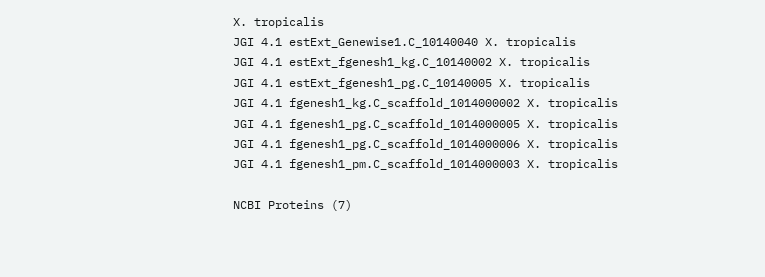X. tropicalis
JGI 4.1 estExt_Genewise1.C_10140040 X. tropicalis
JGI 4.1 estExt_fgenesh1_kg.C_10140002 X. tropicalis
JGI 4.1 estExt_fgenesh1_pg.C_10140005 X. tropicalis
JGI 4.1 fgenesh1_kg.C_scaffold_1014000002 X. tropicalis
JGI 4.1 fgenesh1_pg.C_scaffold_1014000005 X. tropicalis
JGI 4.1 fgenesh1_pg.C_scaffold_1014000006 X. tropicalis
JGI 4.1 fgenesh1_pm.C_scaffold_1014000003 X. tropicalis

NCBI Proteins (7)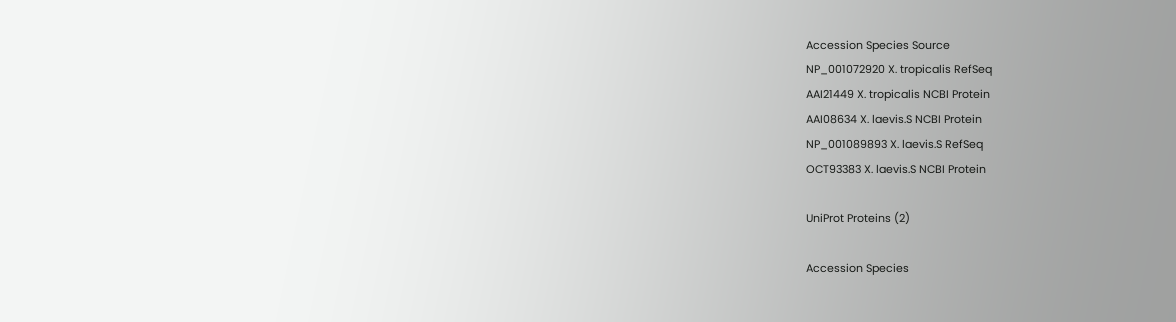Accession Species Source
NP_001072920 X. tropicalis RefSeq
AAI21449 X. tropicalis NCBI Protein
AAI08634 X. laevis.S NCBI Protein
NP_001089893 X. laevis.S RefSeq
OCT93383 X. laevis.S NCBI Protein

UniProt Proteins (2)

Accession Species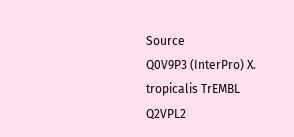Source
Q0V9P3 (InterPro) X. tropicalis TrEMBL
Q2VPL2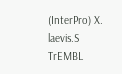(InterPro) X. laevis.S TrEMBL